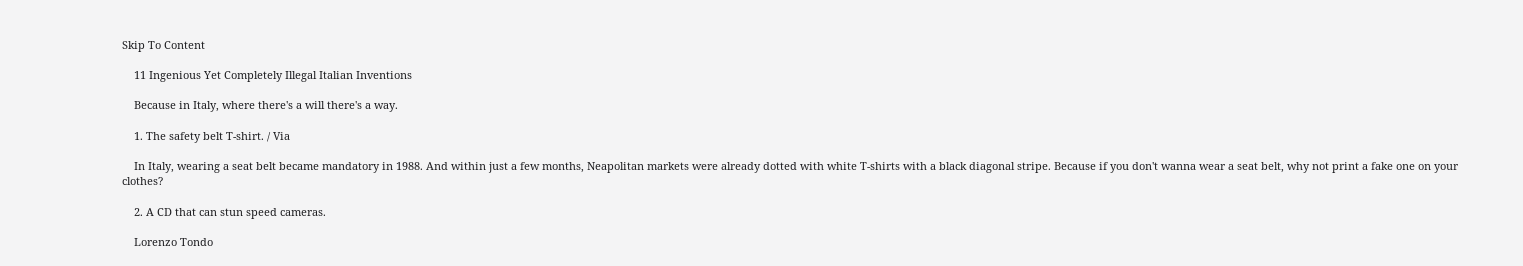Skip To Content

    11 Ingenious Yet Completely Illegal Italian Inventions

    Because in Italy, where there's a will there's a way.

    1. The safety belt T-shirt. / Via

    In Italy, wearing a seat belt became mandatory in 1988. And within just a few months, Neapolitan markets were already dotted with white T-shirts with a black diagonal stripe. Because if you don't wanna wear a seat belt, why not print a fake one on your clothes?

    2. A CD that can stun speed cameras.

    Lorenzo Tondo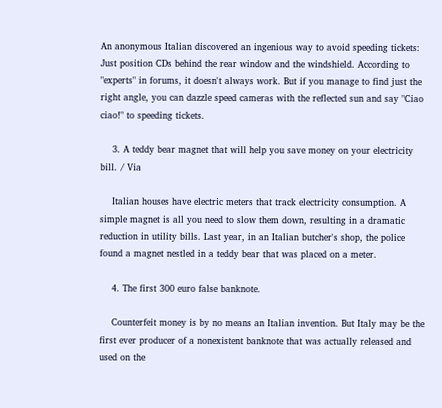An anonymous Italian discovered an ingenious way to avoid speeding tickets: Just position CDs behind the rear window and the windshield. According to "experts" in forums, it doesn't always work. But if you manage to find just the right angle, you can dazzle speed cameras with the reflected sun and say "Ciao ciao!" to speeding tickets.

    3. A teddy bear magnet that will help you save money on your electricity bill. / Via

    Italian houses have electric meters that track electricity consumption. A simple magnet is all you need to slow them down, resulting in a dramatic reduction in utility bills. Last year, in an Italian butcher's shop, the police found a magnet nestled in a teddy bear that was placed on a meter.

    4. The first 300 euro false banknote.

    Counterfeit money is by no means an Italian invention. But Italy may be the first ever producer of a nonexistent banknote that was actually released and used on the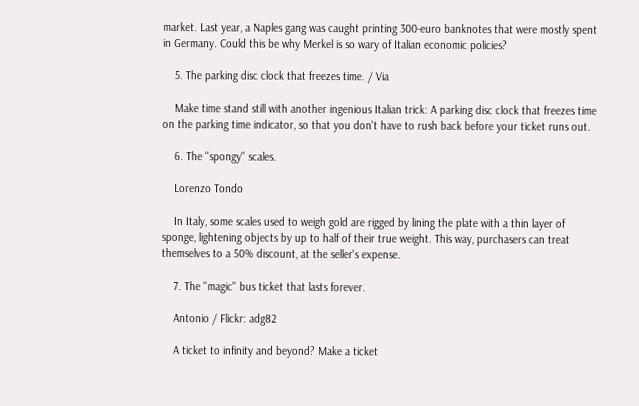market. Last year, a Naples gang was caught printing 300-euro banknotes that were mostly spent in Germany. Could this be why Merkel is so wary of Italian economic policies?

    5. The parking disc clock that freezes time. / Via

    Make time stand still with another ingenious Italian trick: A parking disc clock that freezes time on the parking time indicator, so that you don't have to rush back before your ticket runs out.

    6. The ''spongy'' scales.

    Lorenzo Tondo

    In Italy, some scales used to weigh gold are rigged by lining the plate with a thin layer of sponge, lightening objects by up to half of their true weight. This way, purchasers can treat themselves to a 50% discount, at the seller's expense.

    7. The ''magic'' bus ticket that lasts forever.

    Antonio / Flickr: adg82

    A ticket to infinity and beyond? Make a ticket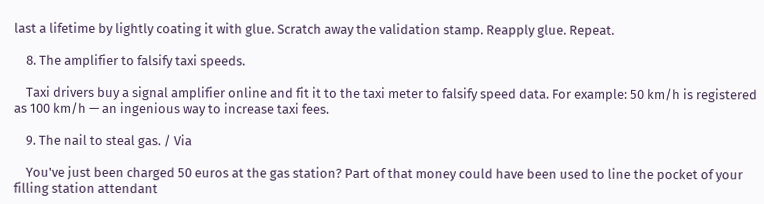last a lifetime by lightly coating it with glue. Scratch away the validation stamp. Reapply glue. Repeat.

    8. The amplifier to falsify taxi speeds.

    Taxi drivers buy a signal amplifier online and fit it to the taxi meter to falsify speed data. For example: 50 km/h is registered as 100 km/h — an ingenious way to increase taxi fees.

    9. The nail to steal gas. / Via

    You've just been charged 50 euros at the gas station? Part of that money could have been used to line the pocket of your filling station attendant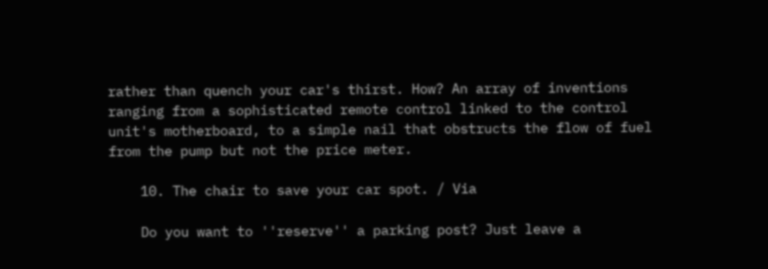rather than quench your car's thirst. How? An array of inventions ranging from a sophisticated remote control linked to the control unit's motherboard, to a simple nail that obstructs the flow of fuel from the pump but not the price meter.

    10. The chair to save your car spot. / Via

    Do you want to ''reserve'' a parking post? Just leave a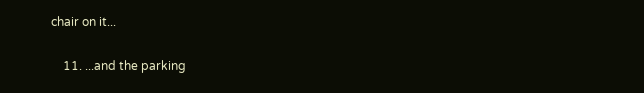chair on it...

    11. ...and the parking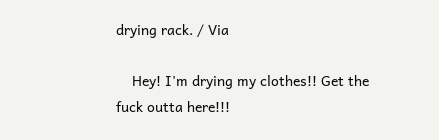drying rack. / Via

    Hey! I'm drying my clothes!! Get the fuck outta here!!!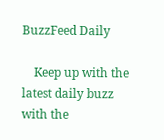BuzzFeed Daily

    Keep up with the latest daily buzz with the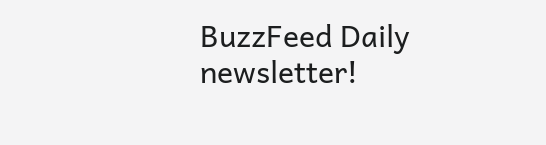BuzzFeed Daily newsletter!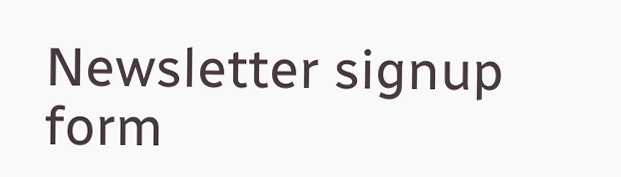Newsletter signup form